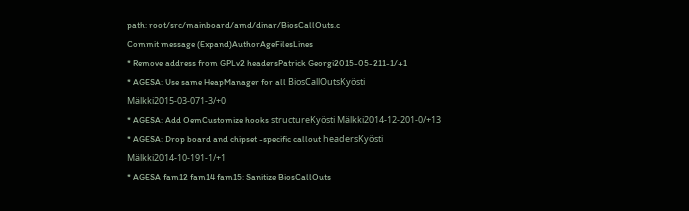path: root/src/mainboard/amd/dinar/BiosCallOuts.c
Commit message (Expand)AuthorAgeFilesLines
* Remove address from GPLv2 headersPatrick Georgi2015-05-211-1/+1
* AGESA: Use same HeapManager for all BiosCallOutsKyösti Mälkki2015-03-071-3/+0
* AGESA: Add OemCustomize hooks structureKyösti Mälkki2014-12-201-0/+13
* AGESA: Drop board and chipset -specific callout headersKyösti Mälkki2014-10-191-1/+1
* AGESA fam12 fam14 fam15: Sanitize BiosCallOuts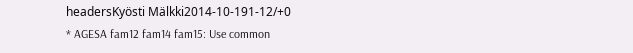headersKyösti Mälkki2014-10-191-12/+0
* AGESA fam12 fam14 fam15: Use common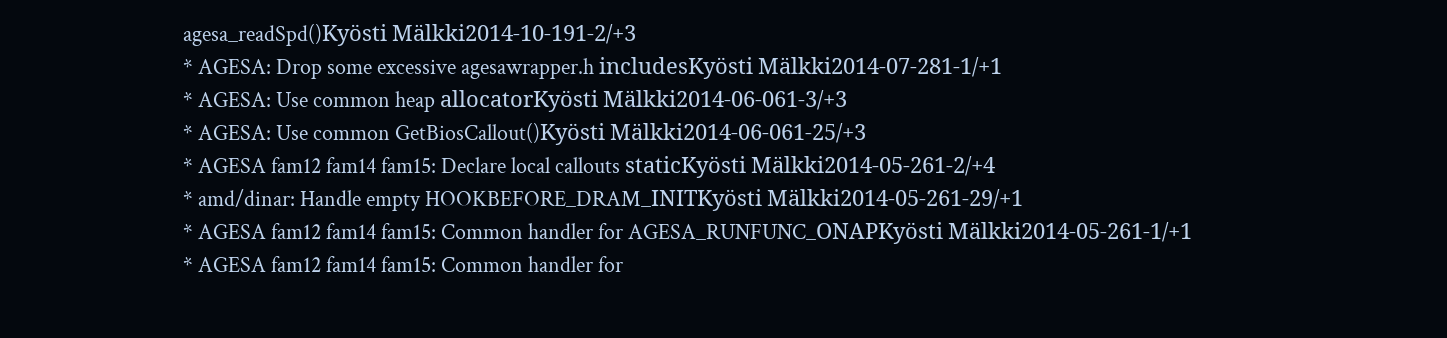agesa_readSpd()Kyösti Mälkki2014-10-191-2/+3
* AGESA: Drop some excessive agesawrapper.h includesKyösti Mälkki2014-07-281-1/+1
* AGESA: Use common heap allocatorKyösti Mälkki2014-06-061-3/+3
* AGESA: Use common GetBiosCallout()Kyösti Mälkki2014-06-061-25/+3
* AGESA fam12 fam14 fam15: Declare local callouts staticKyösti Mälkki2014-05-261-2/+4
* amd/dinar: Handle empty HOOKBEFORE_DRAM_INITKyösti Mälkki2014-05-261-29/+1
* AGESA fam12 fam14 fam15: Common handler for AGESA_RUNFUNC_ONAPKyösti Mälkki2014-05-261-1/+1
* AGESA fam12 fam14 fam15: Common handler for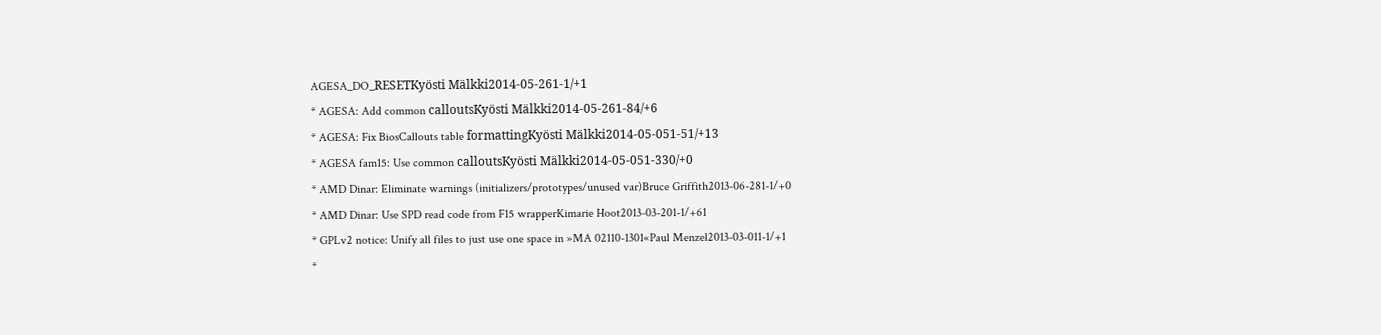AGESA_DO_RESETKyösti Mälkki2014-05-261-1/+1
* AGESA: Add common calloutsKyösti Mälkki2014-05-261-84/+6
* AGESA: Fix BiosCallouts table formattingKyösti Mälkki2014-05-051-51/+13
* AGESA fam15: Use common calloutsKyösti Mälkki2014-05-051-330/+0
* AMD Dinar: Eliminate warnings (initializers/prototypes/unused var)Bruce Griffith2013-06-281-1/+0
* AMD Dinar: Use SPD read code from F15 wrapperKimarie Hoot2013-03-201-1/+61
* GPLv2 notice: Unify all files to just use one space in »MA 02110-1301«Paul Menzel2013-03-011-1/+1
*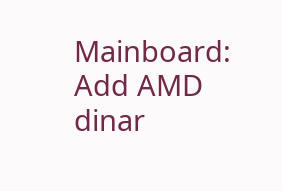Mainboard: Add AMD dinar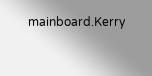mainboard.Kerry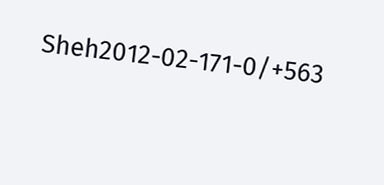Sheh2012-02-171-0/+563